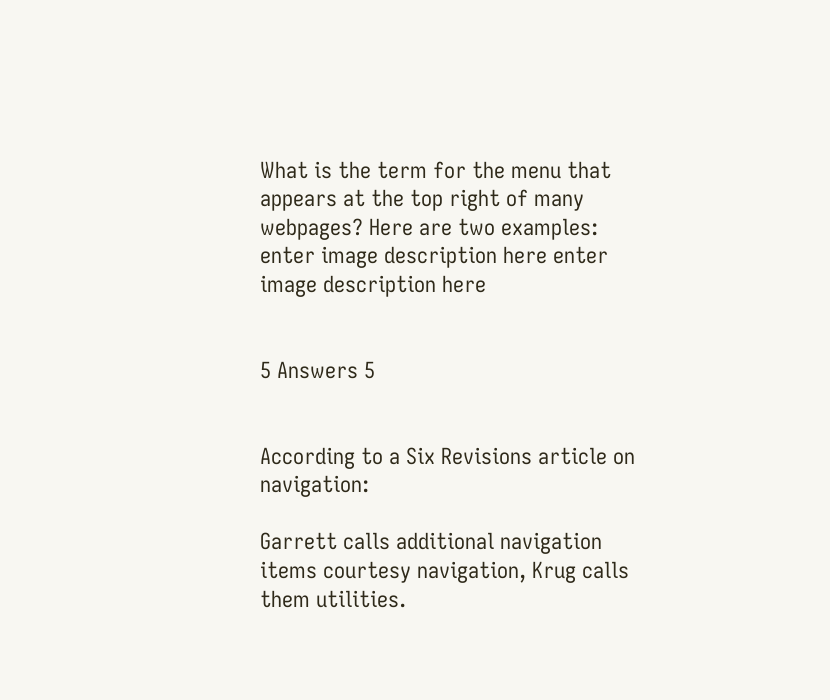What is the term for the menu that appears at the top right of many webpages? Here are two examples: enter image description here enter image description here


5 Answers 5


According to a Six Revisions article on navigation:

Garrett calls additional navigation items courtesy navigation, Krug calls them utilities.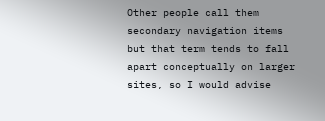Other people call them secondary navigation items but that term tends to fall apart conceptually on larger sites, so I would advise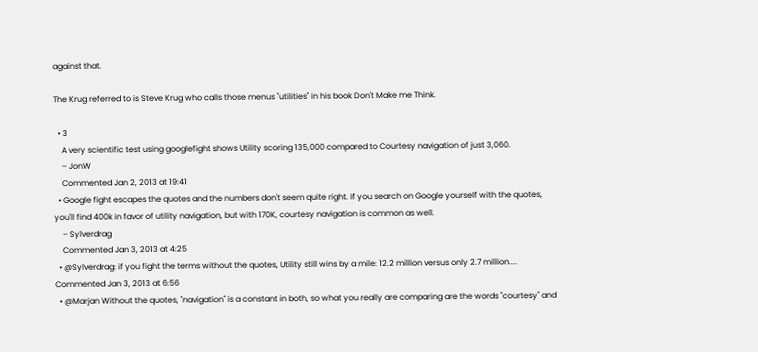against that.

The Krug referred to is Steve Krug who calls those menus "utilities" in his book Don't Make me Think.

  • 3
    A very scientific test using googlefight shows Utility scoring 135,000 compared to Courtesy navigation of just 3,060.
    – JonW
    Commented Jan 2, 2013 at 19:41
  • Google fight escapes the quotes and the numbers don't seem quite right. If you search on Google yourself with the quotes, you'll find 400k in favor of utility navigation, but with 170K, courtesy navigation is common as well.
    – Sylverdrag
    Commented Jan 3, 2013 at 4:25
  • @Sylverdrag: if you fight the terms without the quotes, Utility still wins by a mile: 12.2 million versus only 2.7 million.... Commented Jan 3, 2013 at 6:56
  • @Marjan Without the quotes, "navigation" is a constant in both, so what you really are comparing are the words "courtesy" and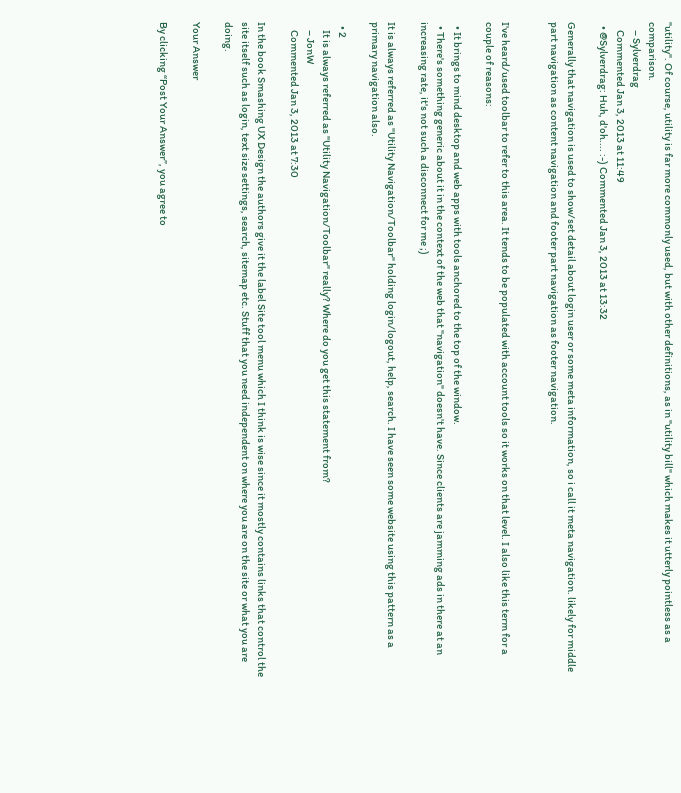"utility". Of course, utility is far more commonly used, but with other definitions, as in "utility bill" which makes it utterly pointless as a comparison.
    – Sylverdrag
    Commented Jan 3, 2013 at 11:49
  • @Sylverdrag: Huh, d'oh.... :-) Commented Jan 3, 2013 at 13:32

Generally that navigation is used to show/set detail about login user or some meta information, so i call it meta navigation. likely for middle part navigation as content navigation and footer part navigation as footer navigation.


I've heard/used toolbar to refer to this area. It tends to be populated with account tools so it works on that level. I also like this term for a couple of reasons:

  • It brings to mind desktop and web apps with tools anchored to the top of the window.
  • There's something generic about it in the context of the web that "navigation" doesn't have. Since clients are jamming ads in there at an increasing rate, it's not such a disconnect for me ;)

It is always referred as "Utility Navigation/Toolbar" holding login/logout, help, search. I have seen some website using this pattern as a primary navigation also.

  • 2
    It is always referred as "Utility Navigation/Toolbar" really? Where do you get this statement from?
    – JonW
    Commented Jan 3, 2013 at 7:30

In the book Smashing UX Design the authors give it the label Site tool menu which I think is wise since it mostly contains links that control the site itself such as login, text size settings, search, sitemap etc. Stuff that you need independent on where you are on the site or what you are doing.

Your Answer

By clicking “Post Your Answer”, you agree to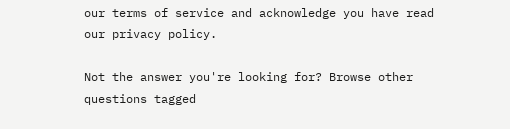our terms of service and acknowledge you have read our privacy policy.

Not the answer you're looking for? Browse other questions tagged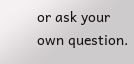or ask your own question.